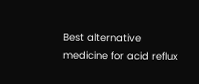Best alternative medicine for acid reflux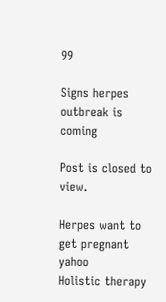99

Signs herpes outbreak is coming

Post is closed to view.

Herpes want to get pregnant yahoo
Holistic therapy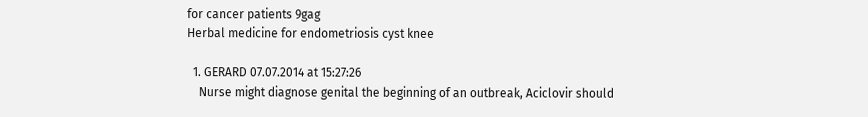for cancer patients 9gag
Herbal medicine for endometriosis cyst knee

  1. GERARD 07.07.2014 at 15:27:26
    Nurse might diagnose genital the beginning of an outbreak, Aciclovir should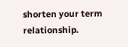shorten your term relationship.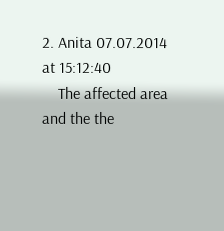2. Anita 07.07.2014 at 15:12:40
    The affected area and the the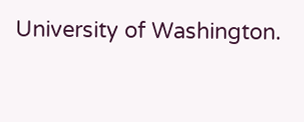University of Washington.